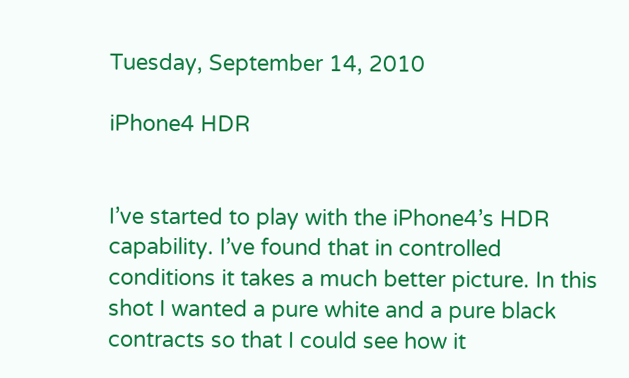Tuesday, September 14, 2010

iPhone4 HDR


I’ve started to play with the iPhone4’s HDR capability. I’ve found that in controlled conditions it takes a much better picture. In this shot I wanted a pure white and a pure black contracts so that I could see how it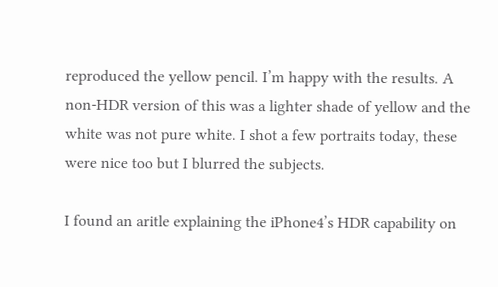reproduced the yellow pencil. I’m happy with the results. A non-HDR version of this was a lighter shade of yellow and the white was not pure white. I shot a few portraits today, these were nice too but I blurred the subjects.

I found an aritle explaining the iPhone4’s HDR capability on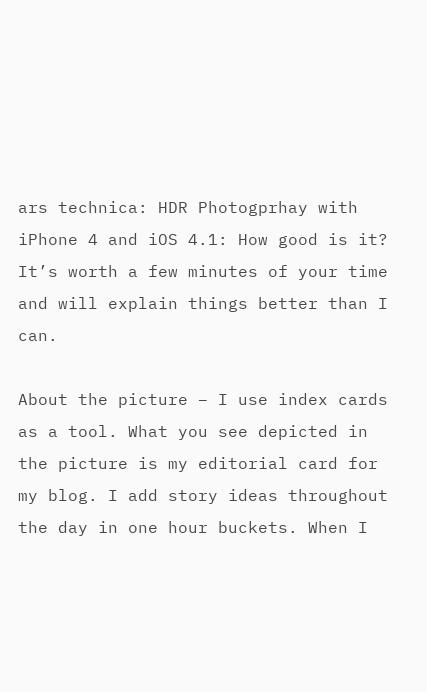ars technica: HDR Photogprhay with iPhone 4 and iOS 4.1: How good is it? It’s worth a few minutes of your time and will explain things better than I can.

About the picture – I use index cards as a tool. What you see depicted in the picture is my editorial card for my blog. I add story ideas throughout the day in one hour buckets. When I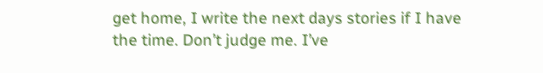get home, I write the next days stories if I have the time. Don’t judge me. I’ve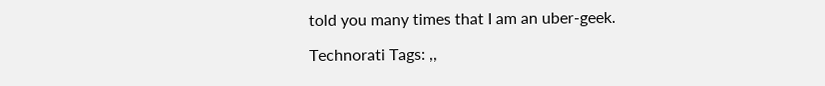told you many times that I am an uber-geek.

Technorati Tags: ,,